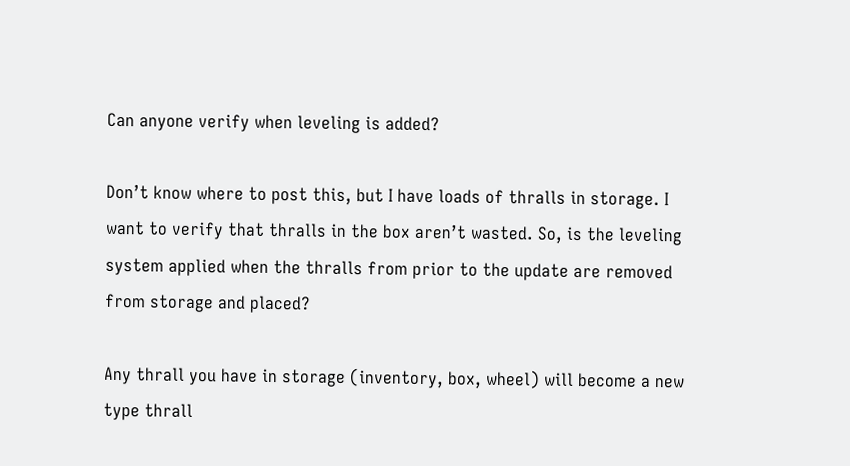Can anyone verify when leveling is added?

Don’t know where to post this, but I have loads of thralls in storage. I want to verify that thralls in the box aren’t wasted. So, is the leveling system applied when the thralls from prior to the update are removed from storage and placed?

Any thrall you have in storage (inventory, box, wheel) will become a new type thrall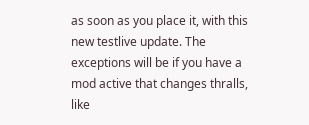as soon as you place it, with this new testlive update. The exceptions will be if you have a mod active that changes thralls, like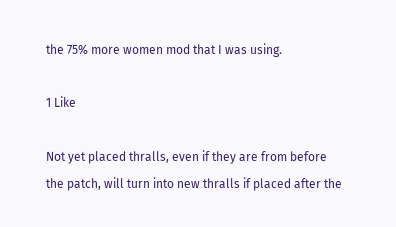the 75% more women mod that I was using.

1 Like

Not yet placed thralls, even if they are from before the patch, will turn into new thralls if placed after the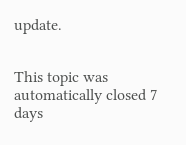update.


This topic was automatically closed 7 days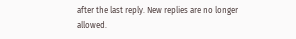after the last reply. New replies are no longer allowed.